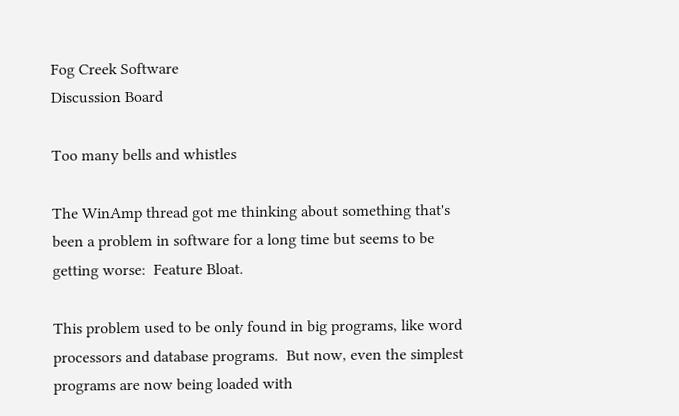Fog Creek Software
Discussion Board

Too many bells and whistles

The WinAmp thread got me thinking about something that's been a problem in software for a long time but seems to be getting worse:  Feature Bloat.

This problem used to be only found in big programs, like word processors and database programs.  But now, even the simplest programs are now being loaded with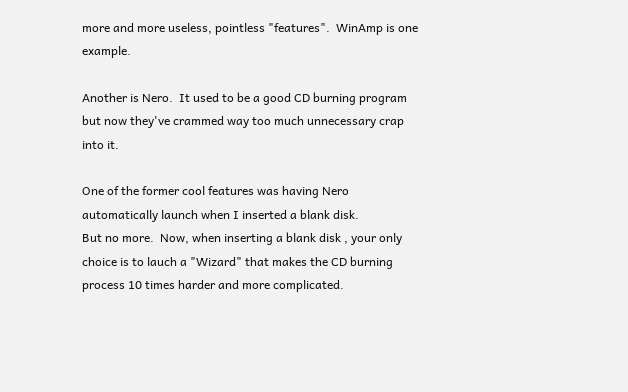more and more useless, pointless "features".  WinAmp is one example.

Another is Nero.  It used to be a good CD burning program but now they've crammed way too much unnecessary crap into it.

One of the former cool features was having Nero automatically launch when I inserted a blank disk.
But no more.  Now, when inserting a blank disk , your only choice is to lauch a "Wizard" that makes the CD burning process 10 times harder and more complicated.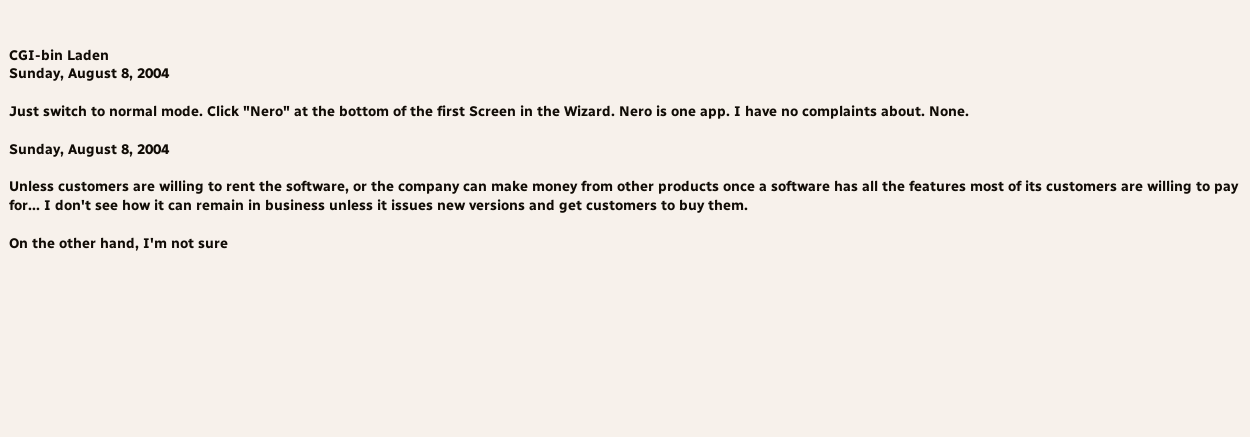CGI-bin Laden
Sunday, August 8, 2004

Just switch to normal mode. Click "Nero" at the bottom of the first Screen in the Wizard. Nero is one app. I have no complaints about. None.

Sunday, August 8, 2004

Unless customers are willing to rent the software, or the company can make money from other products once a software has all the features most of its customers are willing to pay for... I don't see how it can remain in business unless it issues new versions and get customers to buy them.

On the other hand, I'm not sure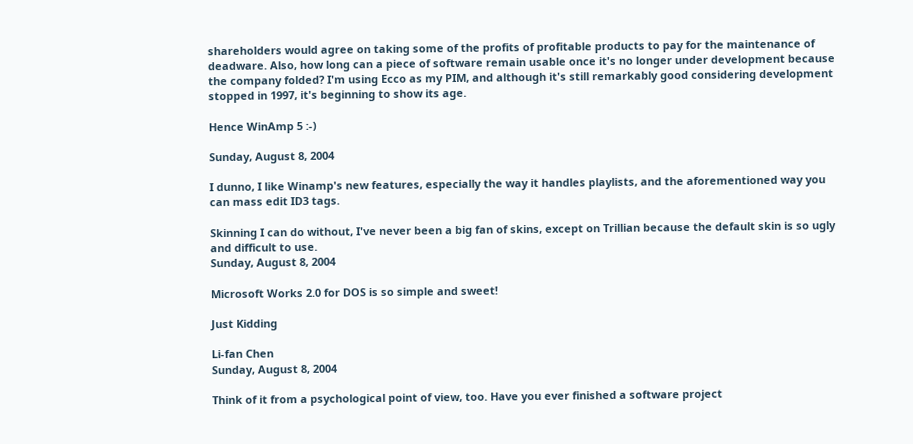shareholders would agree on taking some of the profits of profitable products to pay for the maintenance of deadware. Also, how long can a piece of software remain usable once it's no longer under development because the company folded? I'm using Ecco as my PIM, and although it's still remarkably good considering development stopped in 1997, it's beginning to show its age.

Hence WinAmp 5 :-)

Sunday, August 8, 2004

I dunno, I like Winamp's new features, especially the way it handles playlists, and the aforementioned way you can mass edit ID3 tags.

Skinning I can do without, I've never been a big fan of skins, except on Trillian because the default skin is so ugly and difficult to use.
Sunday, August 8, 2004

Microsoft Works 2.0 for DOS is so simple and sweet!

Just Kidding

Li-fan Chen
Sunday, August 8, 2004

Think of it from a psychological point of view, too. Have you ever finished a software project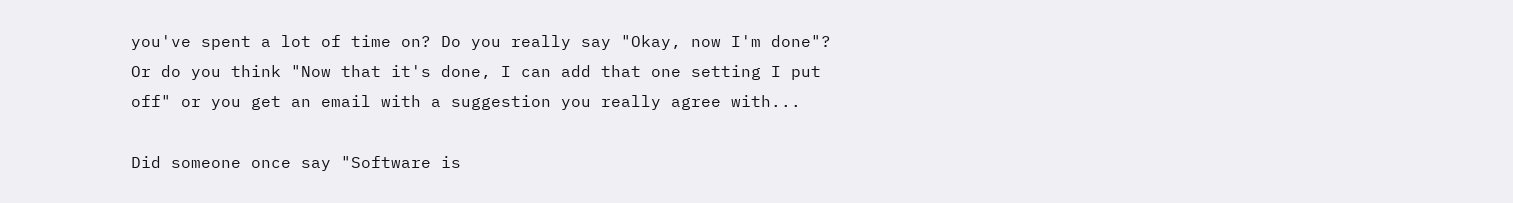you've spent a lot of time on? Do you really say "Okay, now I'm done"? Or do you think "Now that it's done, I can add that one setting I put off" or you get an email with a suggestion you really agree with...

Did someone once say "Software is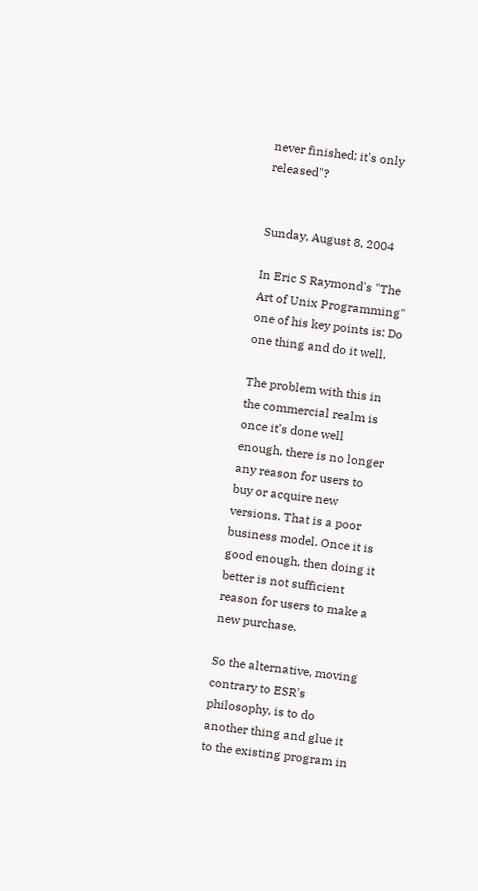never finished; it's only released"?


Sunday, August 8, 2004

In Eric S Raymond's "The Art of Unix Programming" one of his key points is: Do one thing and do it well.

The problem with this in the commercial realm is once it's done well enough, there is no longer any reason for users to buy or acquire new versions. That is a poor business model. Once it is good enough, then doing it better is not sufficient reason for users to make a new purchase.

So the alternative, moving contrary to ESR's philosophy, is to do another thing and glue it to the existing program in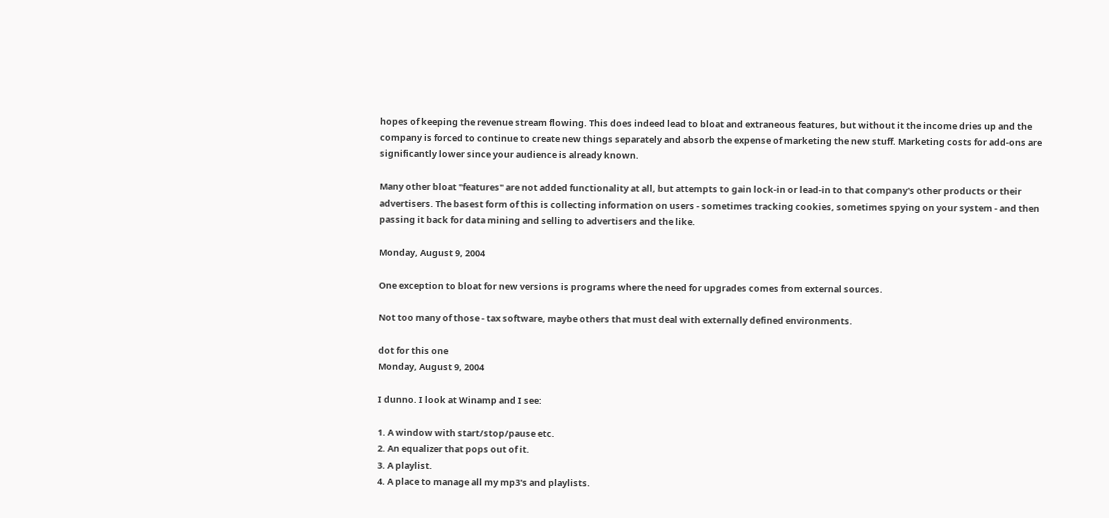hopes of keeping the revenue stream flowing. This does indeed lead to bloat and extraneous features, but without it the income dries up and the company is forced to continue to create new things separately and absorb the expense of marketing the new stuff. Marketing costs for add-ons are significantly lower since your audience is already known.

Many other bloat "features" are not added functionality at all, but attempts to gain lock-in or lead-in to that company's other products or their advertisers. The basest form of this is collecting information on users - sometimes tracking cookies, sometimes spying on your system - and then passing it back for data mining and selling to advertisers and the like.

Monday, August 9, 2004

One exception to bloat for new versions is programs where the need for upgrades comes from external sources.

Not too many of those - tax software, maybe others that must deal with externally defined environments.

dot for this one
Monday, August 9, 2004

I dunno. I look at Winamp and I see:

1. A window with start/stop/pause etc.
2. An equalizer that pops out of it.
3. A playlist.
4. A place to manage all my mp3's and playlists.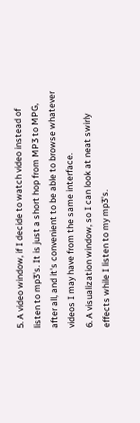5. A video window, if I decide to watch video instead of listen to mp3's. It is just a short hop from MP3 to MPG, after all, and it's convenient to be able to browse whatever videos I may have from the same interface.
6. A visualization window, so I can look at neat swirly effects while I listen to my mp3's.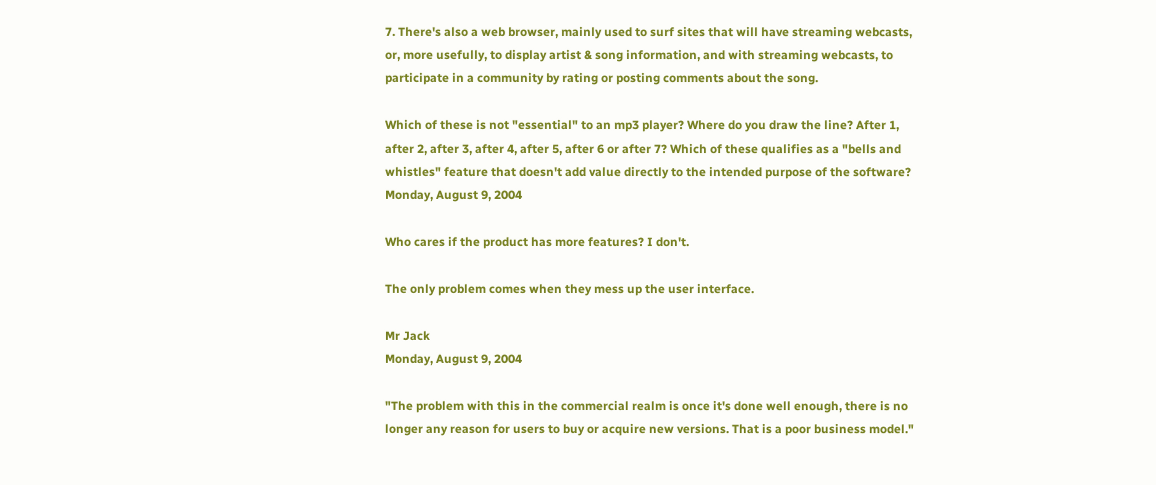7. There's also a web browser, mainly used to surf sites that will have streaming webcasts, or, more usefully, to display artist & song information, and with streaming webcasts, to participate in a community by rating or posting comments about the song.

Which of these is not "essential" to an mp3 player? Where do you draw the line? After 1, after 2, after 3, after 4, after 5, after 6 or after 7? Which of these qualifies as a "bells and whistles" feature that doesn't add value directly to the intended purpose of the software?
Monday, August 9, 2004

Who cares if the product has more features? I don't.

The only problem comes when they mess up the user interface.

Mr Jack
Monday, August 9, 2004

"The problem with this in the commercial realm is once it's done well enough, there is no longer any reason for users to buy or acquire new versions. That is a poor business model."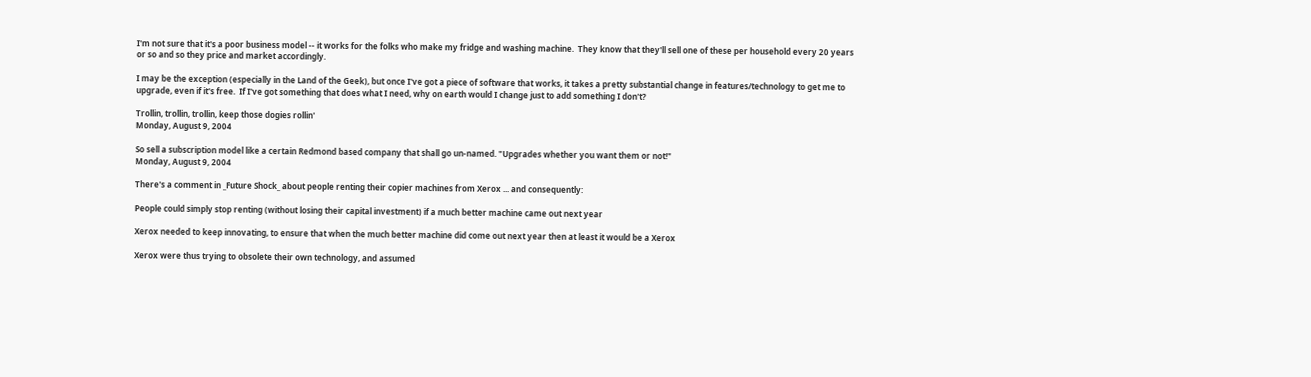I'm not sure that it's a poor business model -- it works for the folks who make my fridge and washing machine.  They know that they'll sell one of these per household every 20 years or so and so they price and market accordingly.

I may be the exception (especially in the Land of the Geek), but once I've got a piece of software that works, it takes a pretty substantial change in features/technology to get me to upgrade, even if it's free.  If I've got something that does what I need, why on earth would I change just to add something I don't?

Trollin, trollin, trollin, keep those dogies rollin'
Monday, August 9, 2004

So sell a subscription model like a certain Redmond based company that shall go un-named. "Upgrades whether you want them or not!"
Monday, August 9, 2004

There's a comment in _Future Shock_ about people renting their copier machines from Xerox ... and consequently:

People could simply stop renting (without losing their capital investment) if a much better machine came out next year

Xerox needed to keep innovating, to ensure that when the much better machine did come out next year then at least it would be a Xerox

Xerox were thus trying to obsolete their own technology, and assumed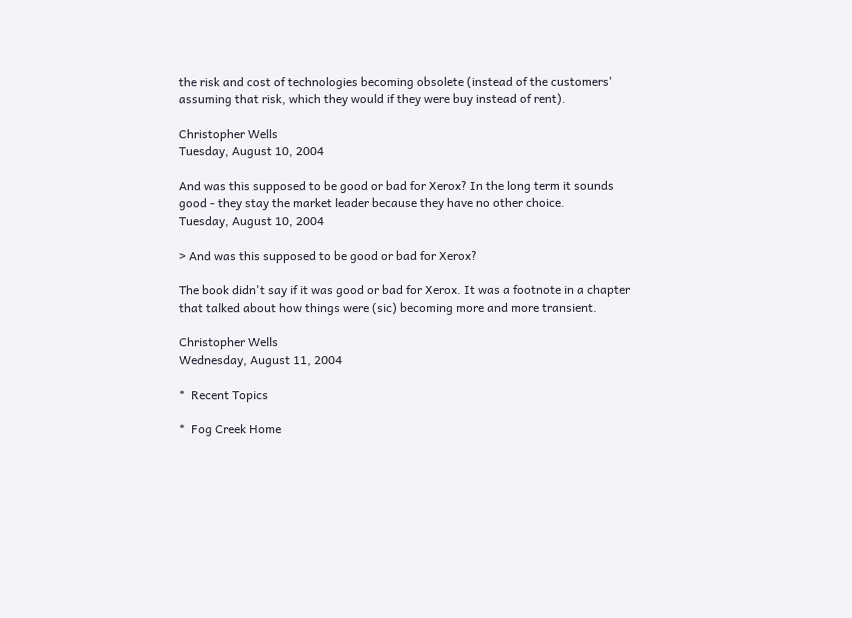the risk and cost of technologies becoming obsolete (instead of the customers' assuming that risk, which they would if they were buy instead of rent).

Christopher Wells
Tuesday, August 10, 2004

And was this supposed to be good or bad for Xerox? In the long term it sounds good - they stay the market leader because they have no other choice.
Tuesday, August 10, 2004

> And was this supposed to be good or bad for Xerox?

The book didn't say if it was good or bad for Xerox. It was a footnote in a chapter that talked about how things were (sic) becoming more and more transient.

Christopher Wells
Wednesday, August 11, 2004

*  Recent Topics

*  Fog Creek Home